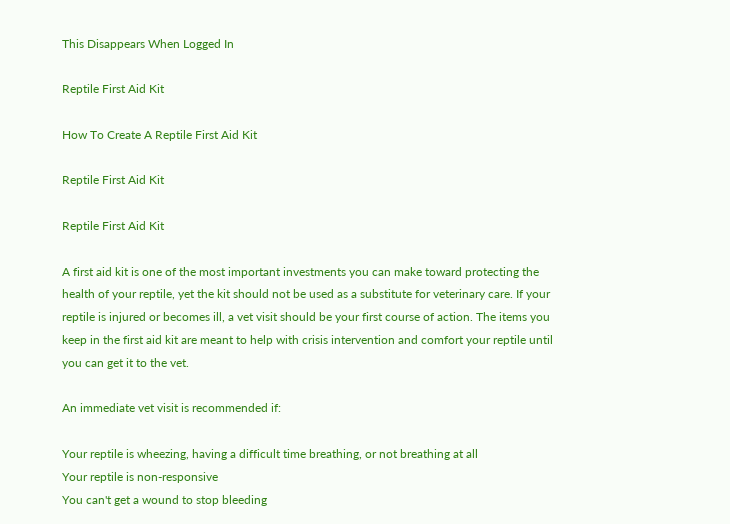This Disappears When Logged In

Reptile First Aid Kit

How To Create A Reptile First Aid Kit

Reptile First Aid Kit

Reptile First Aid Kit

A first aid kit is one of the most important investments you can make toward protecting the health of your reptile, yet the kit should not be used as a substitute for veterinary care. If your reptile is injured or becomes ill, a vet visit should be your first course of action. The items you keep in the first aid kit are meant to help with crisis intervention and comfort your reptile until you can get it to the vet.

An immediate vet visit is recommended if:

Your reptile is wheezing, having a difficult time breathing, or not breathing at all
Your reptile is non-responsive
You can't get a wound to stop bleeding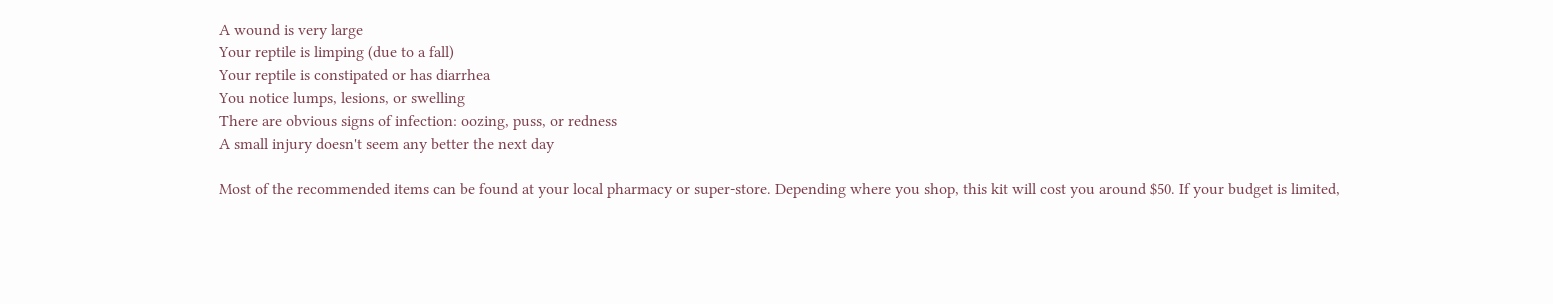A wound is very large
Your reptile is limping (due to a fall)
Your reptile is constipated or has diarrhea
You notice lumps, lesions, or swelling
There are obvious signs of infection: oozing, puss, or redness
A small injury doesn't seem any better the next day

Most of the recommended items can be found at your local pharmacy or super-store. Depending where you shop, this kit will cost you around $50. If your budget is limited,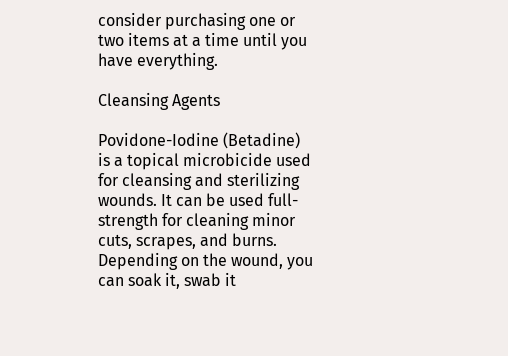consider purchasing one or two items at a time until you have everything.

Cleansing Agents

Povidone-Iodine (Betadine) is a topical microbicide used for cleansing and sterilizing wounds. It can be used full-strength for cleaning minor cuts, scrapes, and burns. Depending on the wound, you can soak it, swab it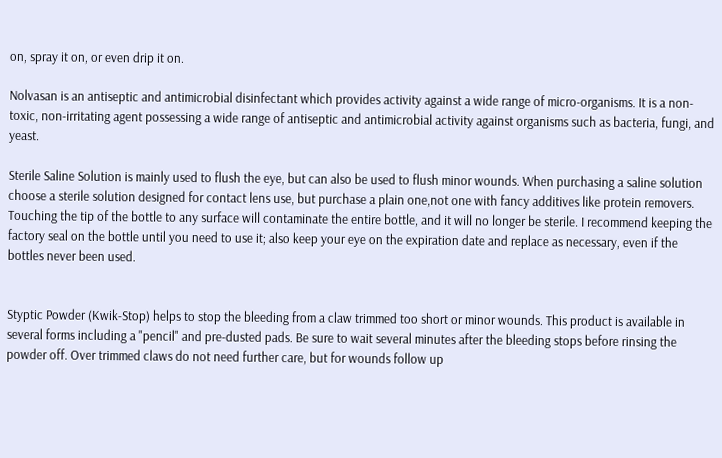on, spray it on, or even drip it on.

Nolvasan is an antiseptic and antimicrobial disinfectant which provides activity against a wide range of micro-organisms. It is a non-toxic, non-irritating agent possessing a wide range of antiseptic and antimicrobial activity against organisms such as bacteria, fungi, and yeast.

Sterile Saline Solution is mainly used to flush the eye, but can also be used to flush minor wounds. When purchasing a saline solution choose a sterile solution designed for contact lens use, but purchase a plain one,not one with fancy additives like protein removers. Touching the tip of the bottle to any surface will contaminate the entire bottle, and it will no longer be sterile. I recommend keeping the factory seal on the bottle until you need to use it; also keep your eye on the expiration date and replace as necessary, even if the bottles never been used.


Styptic Powder (Kwik-Stop) helps to stop the bleeding from a claw trimmed too short or minor wounds. This product is available in several forms including a "pencil" and pre-dusted pads. Be sure to wait several minutes after the bleeding stops before rinsing the powder off. Over trimmed claws do not need further care, but for wounds follow up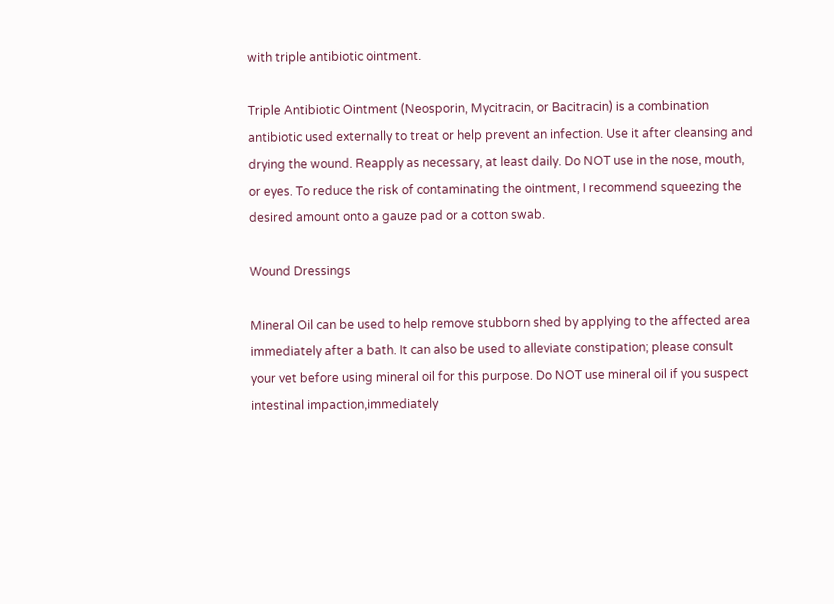with triple antibiotic ointment.

Triple Antibiotic Ointment (Neosporin, Mycitracin, or Bacitracin) is a combination antibiotic used externally to treat or help prevent an infection. Use it after cleansing and drying the wound. Reapply as necessary, at least daily. Do NOT use in the nose, mouth, or eyes. To reduce the risk of contaminating the ointment, I recommend squeezing the desired amount onto a gauze pad or a cotton swab.

Wound Dressings

Mineral Oil can be used to help remove stubborn shed by applying to the affected area immediately after a bath. It can also be used to alleviate constipation; please consult your vet before using mineral oil for this purpose. Do NOT use mineral oil if you suspect intestinal impaction,immediately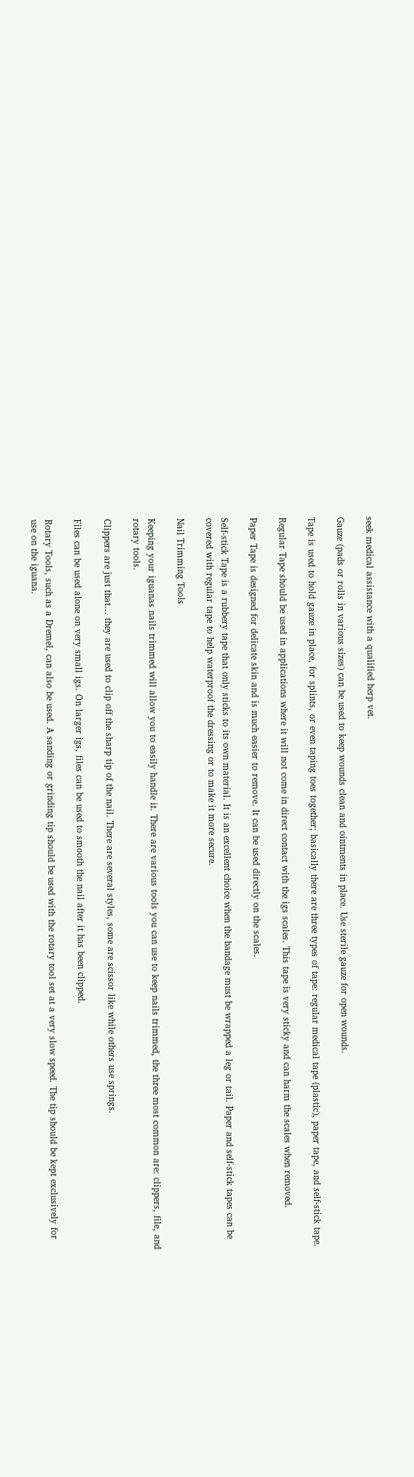seek medical assistance with a qualified herp vet.

Gauze (pads or rolls in various sizes) can be used to keep wounds clean and ointments in place. Use sterile gauze for open wounds.

Tape is used to hold gauze in place, for splints, or even taping toes together; basically there are three types of tape: regular medical tape (plastic), paper tape, and self-stick tape.

Regular Tape should be used in applications where it will not come in direct contact with the igs scales. This tape is very sticky and can harm the scales when removed.

Paper Tape is designed for delicate skin and is much easier to remove. It can be used directly on the scales.

Self-stick Tape is a rubbery tape that only sticks to its own material. It is an excellent choice when the bandage must be wrapped a leg or tail. Paper and self-stick tapes can be covered with regular tape to help waterproof the dressing or to make it more secure.

Nail Trimming Tools

Keeping your iguanas nails trimmed will allow you to easily handle it. There are various tools you can use to keep nails trimmed, the three most common are: clippers, file, and rotary tools.

Clippers are just that... they are used to clip off the sharp tip of the nail. There are several styles, some are scissor like while others use springs.

Files can be used alone on very small igs. On larger igs, files can be used to smooth the nail after it has been clipped.

Rotary Tools, such as a Dremel, can also be used. A sanding or grinding tip should be used with the rotary tool set at a very slow speed. The tip should be kept exclusively for use on the iguana.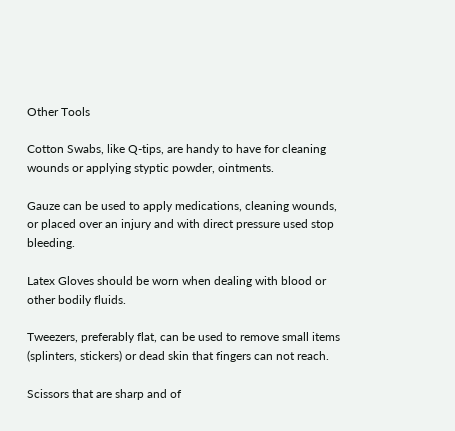Other Tools

Cotton Swabs, like Q-tips, are handy to have for cleaning wounds or applying styptic powder, ointments.

Gauze can be used to apply medications, cleaning wounds, or placed over an injury and with direct pressure used stop bleeding.

Latex Gloves should be worn when dealing with blood or other bodily fluids.

Tweezers, preferably flat, can be used to remove small items (splinters, stickers) or dead skin that fingers can not reach.

Scissors that are sharp and of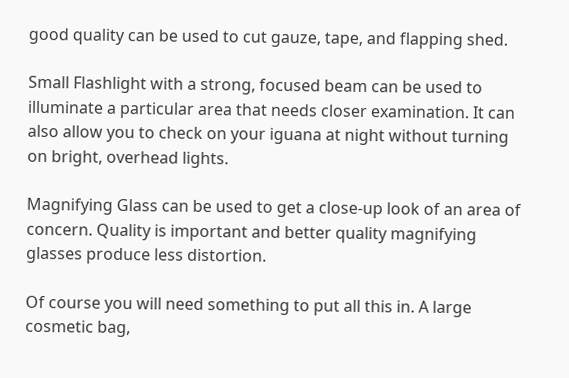good quality can be used to cut gauze, tape, and flapping shed.

Small Flashlight with a strong, focused beam can be used to illuminate a particular area that needs closer examination. It can also allow you to check on your iguana at night without turning on bright, overhead lights.

Magnifying Glass can be used to get a close-up look of an area of concern. Quality is important and better quality magnifying glasses produce less distortion.

Of course you will need something to put all this in. A large cosmetic bag,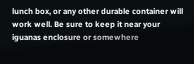lunch box, or any other durable container will work well. Be sure to keep it near your iguanas enclosure or somewhere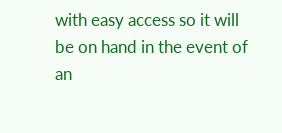with easy access so it will be on hand in the event of an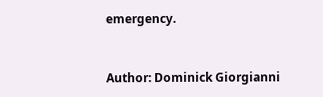emergency.


Author: Dominick Giorgianni